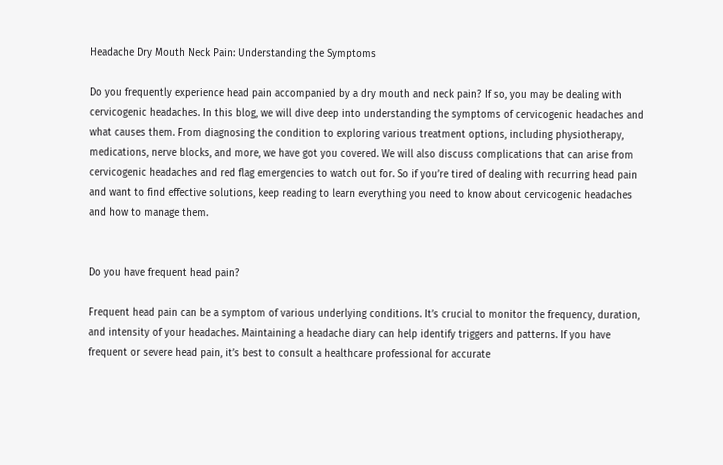Headache Dry Mouth Neck Pain: Understanding the Symptoms

Do you frequently experience head pain accompanied by a dry mouth and neck pain? If so, you may be dealing with cervicogenic headaches. In this blog, we will dive deep into understanding the symptoms of cervicogenic headaches and what causes them. From diagnosing the condition to exploring various treatment options, including physiotherapy, medications, nerve blocks, and more, we have got you covered. We will also discuss complications that can arise from cervicogenic headaches and red flag emergencies to watch out for. So if you’re tired of dealing with recurring head pain and want to find effective solutions, keep reading to learn everything you need to know about cervicogenic headaches and how to manage them.


Do you have frequent head pain?

Frequent head pain can be a symptom of various underlying conditions. It’s crucial to monitor the frequency, duration, and intensity of your headaches. Maintaining a headache diary can help identify triggers and patterns. If you have frequent or severe head pain, it’s best to consult a healthcare professional for accurate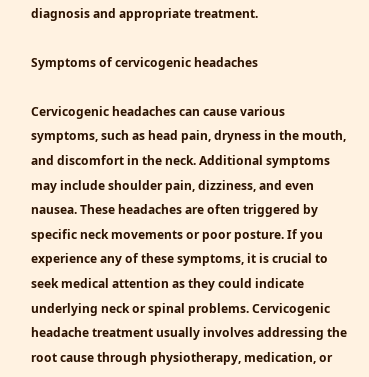diagnosis and appropriate treatment.

Symptoms of cervicogenic headaches

Cervicogenic headaches can cause various symptoms, such as head pain, dryness in the mouth, and discomfort in the neck. Additional symptoms may include shoulder pain, dizziness, and even nausea. These headaches are often triggered by specific neck movements or poor posture. If you experience any of these symptoms, it is crucial to seek medical attention as they could indicate underlying neck or spinal problems. Cervicogenic headache treatment usually involves addressing the root cause through physiotherapy, medication, or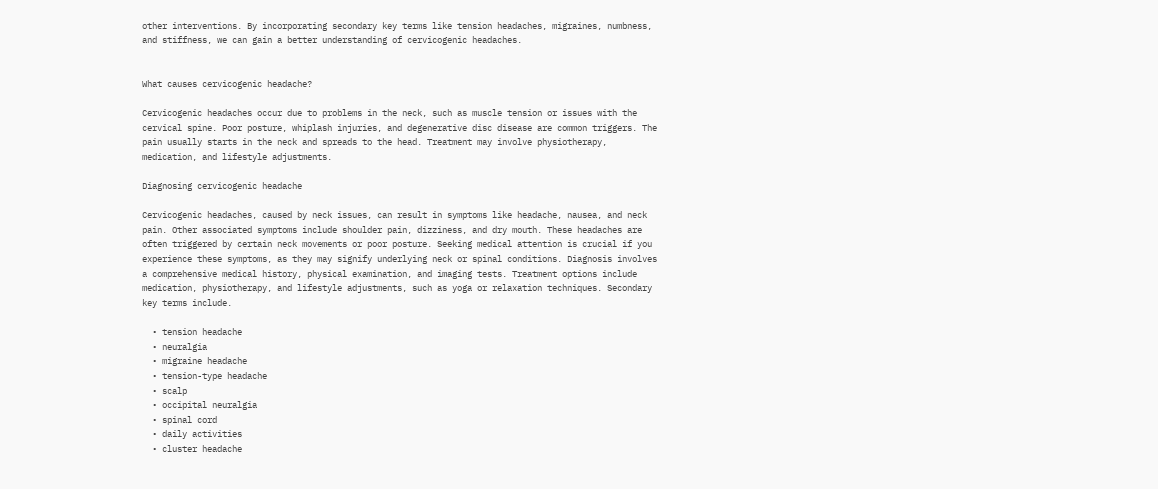other interventions. By incorporating secondary key terms like tension headaches, migraines, numbness, and stiffness, we can gain a better understanding of cervicogenic headaches.


What causes cervicogenic headache?

Cervicogenic headaches occur due to problems in the neck, such as muscle tension or issues with the cervical spine. Poor posture, whiplash injuries, and degenerative disc disease are common triggers. The pain usually starts in the neck and spreads to the head. Treatment may involve physiotherapy, medication, and lifestyle adjustments.

Diagnosing cervicogenic headache

Cervicogenic headaches, caused by neck issues, can result in symptoms like headache, nausea, and neck pain. Other associated symptoms include shoulder pain, dizziness, and dry mouth. These headaches are often triggered by certain neck movements or poor posture. Seeking medical attention is crucial if you experience these symptoms, as they may signify underlying neck or spinal conditions. Diagnosis involves a comprehensive medical history, physical examination, and imaging tests. Treatment options include medication, physiotherapy, and lifestyle adjustments, such as yoga or relaxation techniques. Secondary key terms include.

  • tension headache
  • neuralgia
  • migraine headache
  • tension-type headache
  • scalp
  • occipital neuralgia
  • spinal cord
  • daily activities
  • cluster headache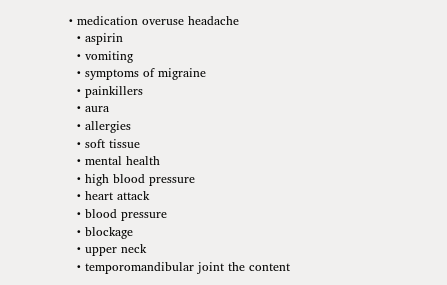• medication overuse headache
  • aspirin
  • vomiting
  • symptoms of migraine
  • painkillers
  • aura
  • allergies
  • soft tissue
  • mental health
  • high blood pressure
  • heart attack
  • blood pressure
  • blockage
  • upper neck
  • temporomandibular joint the content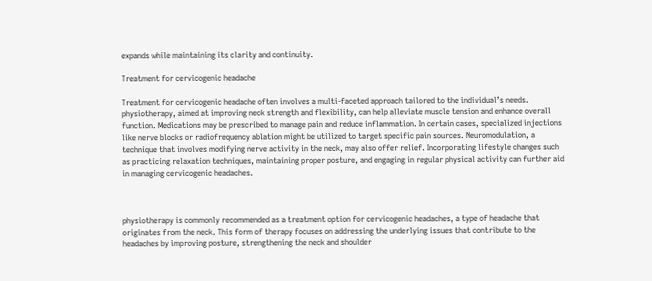expands while maintaining its clarity and continuity.

Treatment for cervicogenic headache

Treatment for cervicogenic headache often involves a multi-faceted approach tailored to the individual’s needs. physiotherapy, aimed at improving neck strength and flexibility, can help alleviate muscle tension and enhance overall function. Medications may be prescribed to manage pain and reduce inflammation. In certain cases, specialized injections like nerve blocks or radiofrequency ablation might be utilized to target specific pain sources. Neuromodulation, a technique that involves modifying nerve activity in the neck, may also offer relief. Incorporating lifestyle changes such as practicing relaxation techniques, maintaining proper posture, and engaging in regular physical activity can further aid in managing cervicogenic headaches.



physiotherapy is commonly recommended as a treatment option for cervicogenic headaches, a type of headache that originates from the neck. This form of therapy focuses on addressing the underlying issues that contribute to the headaches by improving posture, strengthening the neck and shoulder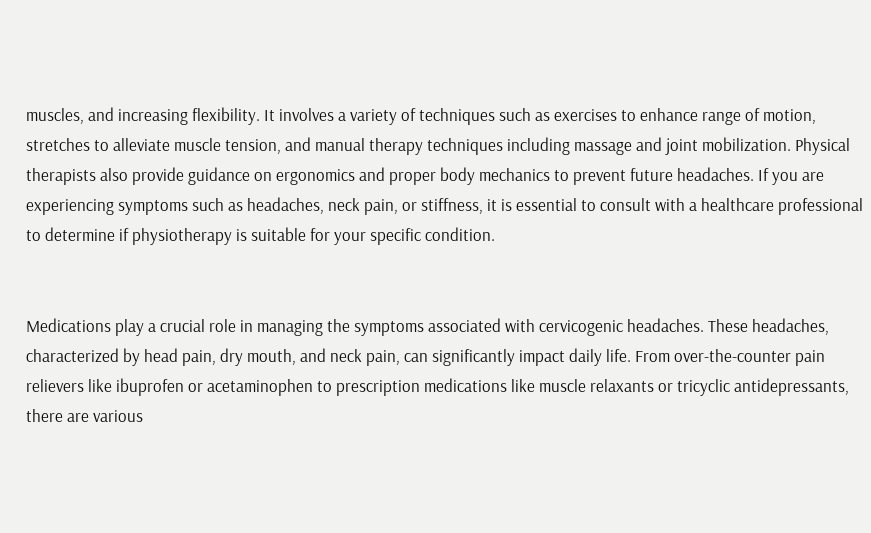muscles, and increasing flexibility. It involves a variety of techniques such as exercises to enhance range of motion, stretches to alleviate muscle tension, and manual therapy techniques including massage and joint mobilization. Physical therapists also provide guidance on ergonomics and proper body mechanics to prevent future headaches. If you are experiencing symptoms such as headaches, neck pain, or stiffness, it is essential to consult with a healthcare professional to determine if physiotherapy is suitable for your specific condition.


Medications play a crucial role in managing the symptoms associated with cervicogenic headaches. These headaches, characterized by head pain, dry mouth, and neck pain, can significantly impact daily life. From over-the-counter pain relievers like ibuprofen or acetaminophen to prescription medications like muscle relaxants or tricyclic antidepressants, there are various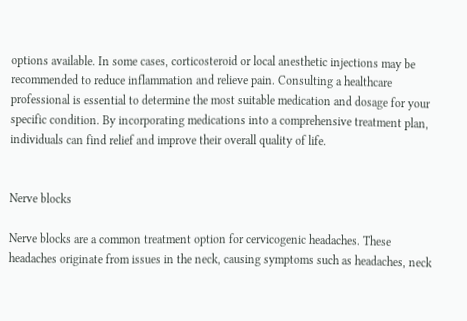options available. In some cases, corticosteroid or local anesthetic injections may be recommended to reduce inflammation and relieve pain. Consulting a healthcare professional is essential to determine the most suitable medication and dosage for your specific condition. By incorporating medications into a comprehensive treatment plan, individuals can find relief and improve their overall quality of life.


Nerve blocks

Nerve blocks are a common treatment option for cervicogenic headaches. These headaches originate from issues in the neck, causing symptoms such as headaches, neck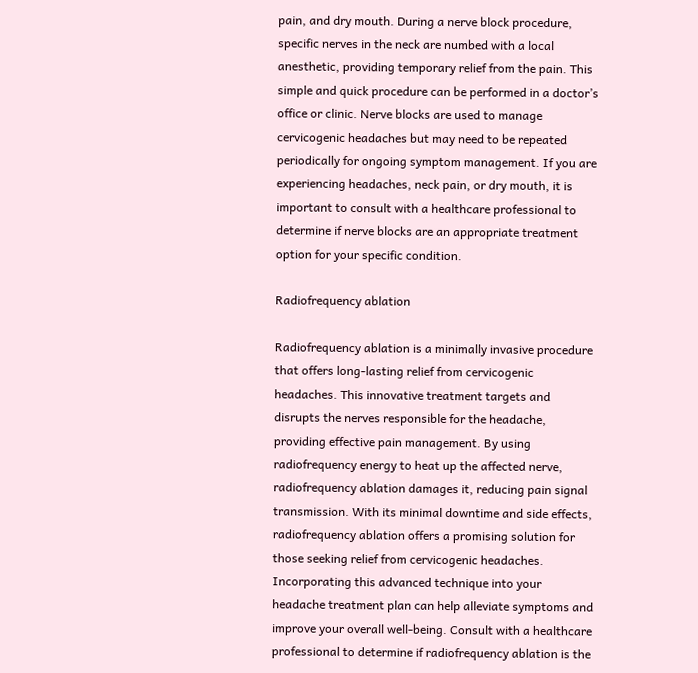pain, and dry mouth. During a nerve block procedure, specific nerves in the neck are numbed with a local anesthetic, providing temporary relief from the pain. This simple and quick procedure can be performed in a doctor’s office or clinic. Nerve blocks are used to manage cervicogenic headaches but may need to be repeated periodically for ongoing symptom management. If you are experiencing headaches, neck pain, or dry mouth, it is important to consult with a healthcare professional to determine if nerve blocks are an appropriate treatment option for your specific condition.

Radiofrequency ablation

Radiofrequency ablation is a minimally invasive procedure that offers long-lasting relief from cervicogenic headaches. This innovative treatment targets and disrupts the nerves responsible for the headache, providing effective pain management. By using radiofrequency energy to heat up the affected nerve, radiofrequency ablation damages it, reducing pain signal transmission. With its minimal downtime and side effects, radiofrequency ablation offers a promising solution for those seeking relief from cervicogenic headaches. Incorporating this advanced technique into your headache treatment plan can help alleviate symptoms and improve your overall well-being. Consult with a healthcare professional to determine if radiofrequency ablation is the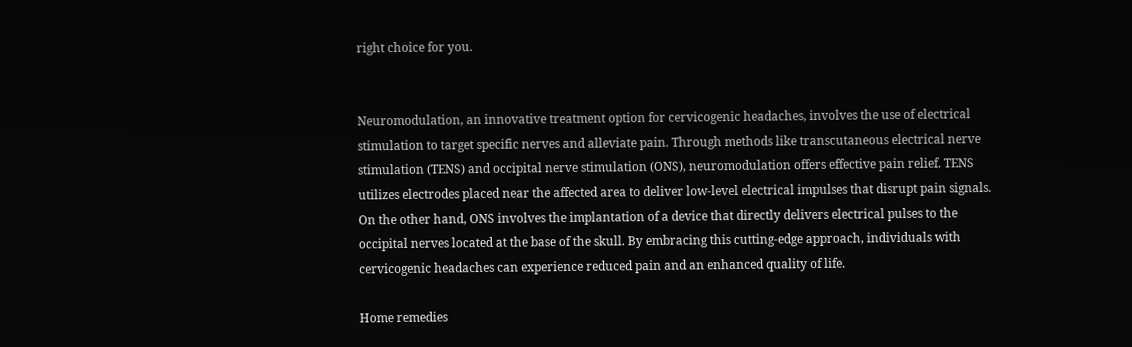right choice for you.


Neuromodulation, an innovative treatment option for cervicogenic headaches, involves the use of electrical stimulation to target specific nerves and alleviate pain. Through methods like transcutaneous electrical nerve stimulation (TENS) and occipital nerve stimulation (ONS), neuromodulation offers effective pain relief. TENS utilizes electrodes placed near the affected area to deliver low-level electrical impulses that disrupt pain signals. On the other hand, ONS involves the implantation of a device that directly delivers electrical pulses to the occipital nerves located at the base of the skull. By embracing this cutting-edge approach, individuals with cervicogenic headaches can experience reduced pain and an enhanced quality of life.

Home remedies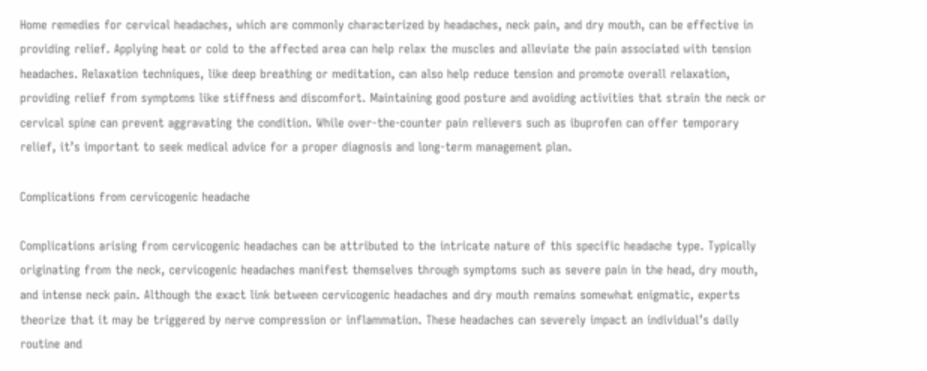Home remedies for cervical headaches, which are commonly characterized by headaches, neck pain, and dry mouth, can be effective in providing relief. Applying heat or cold to the affected area can help relax the muscles and alleviate the pain associated with tension headaches. Relaxation techniques, like deep breathing or meditation, can also help reduce tension and promote overall relaxation, providing relief from symptoms like stiffness and discomfort. Maintaining good posture and avoiding activities that strain the neck or cervical spine can prevent aggravating the condition. While over-the-counter pain relievers such as ibuprofen can offer temporary relief, it’s important to seek medical advice for a proper diagnosis and long-term management plan.

Complications from cervicogenic headache

Complications arising from cervicogenic headaches can be attributed to the intricate nature of this specific headache type. Typically originating from the neck, cervicogenic headaches manifest themselves through symptoms such as severe pain in the head, dry mouth, and intense neck pain. Although the exact link between cervicogenic headaches and dry mouth remains somewhat enigmatic, experts theorize that it may be triggered by nerve compression or inflammation. These headaches can severely impact an individual’s daily routine and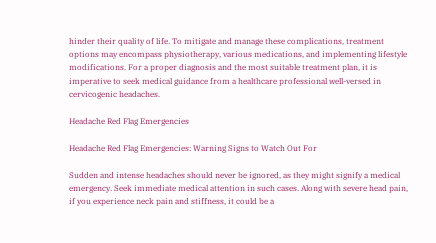hinder their quality of life. To mitigate and manage these complications, treatment options may encompass physiotherapy, various medications, and implementing lifestyle modifications. For a proper diagnosis and the most suitable treatment plan, it is imperative to seek medical guidance from a healthcare professional well-versed in cervicogenic headaches.

Headache Red Flag Emergencies

Headache Red Flag Emergencies: Warning Signs to Watch Out For

Sudden and intense headaches should never be ignored, as they might signify a medical emergency. Seek immediate medical attention in such cases. Along with severe head pain, if you experience neck pain and stiffness, it could be a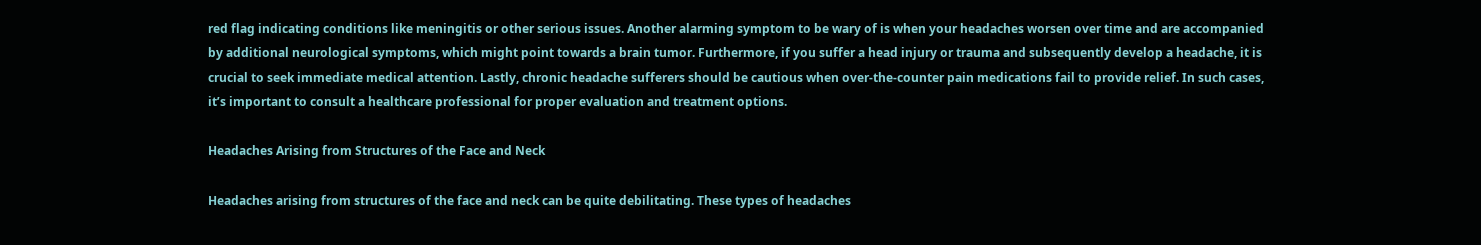red flag indicating conditions like meningitis or other serious issues. Another alarming symptom to be wary of is when your headaches worsen over time and are accompanied by additional neurological symptoms, which might point towards a brain tumor. Furthermore, if you suffer a head injury or trauma and subsequently develop a headache, it is crucial to seek immediate medical attention. Lastly, chronic headache sufferers should be cautious when over-the-counter pain medications fail to provide relief. In such cases, it’s important to consult a healthcare professional for proper evaluation and treatment options.

Headaches Arising from Structures of the Face and Neck

Headaches arising from structures of the face and neck can be quite debilitating. These types of headaches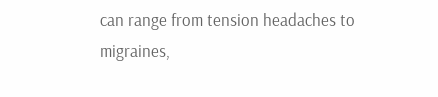can range from tension headaches to migraines,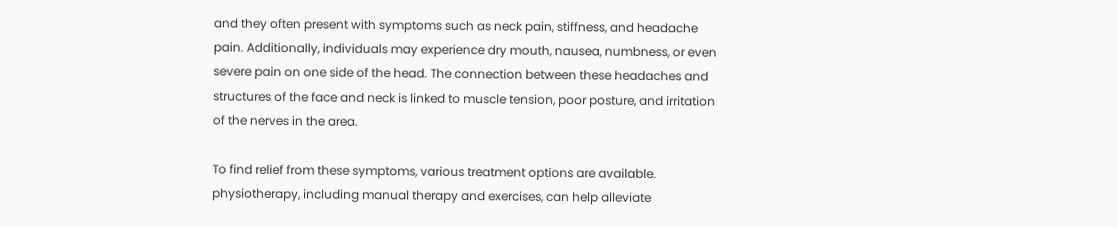and they often present with symptoms such as neck pain, stiffness, and headache pain. Additionally, individuals may experience dry mouth, nausea, numbness, or even severe pain on one side of the head. The connection between these headaches and structures of the face and neck is linked to muscle tension, poor posture, and irritation of the nerves in the area.

To find relief from these symptoms, various treatment options are available. physiotherapy, including manual therapy and exercises, can help alleviate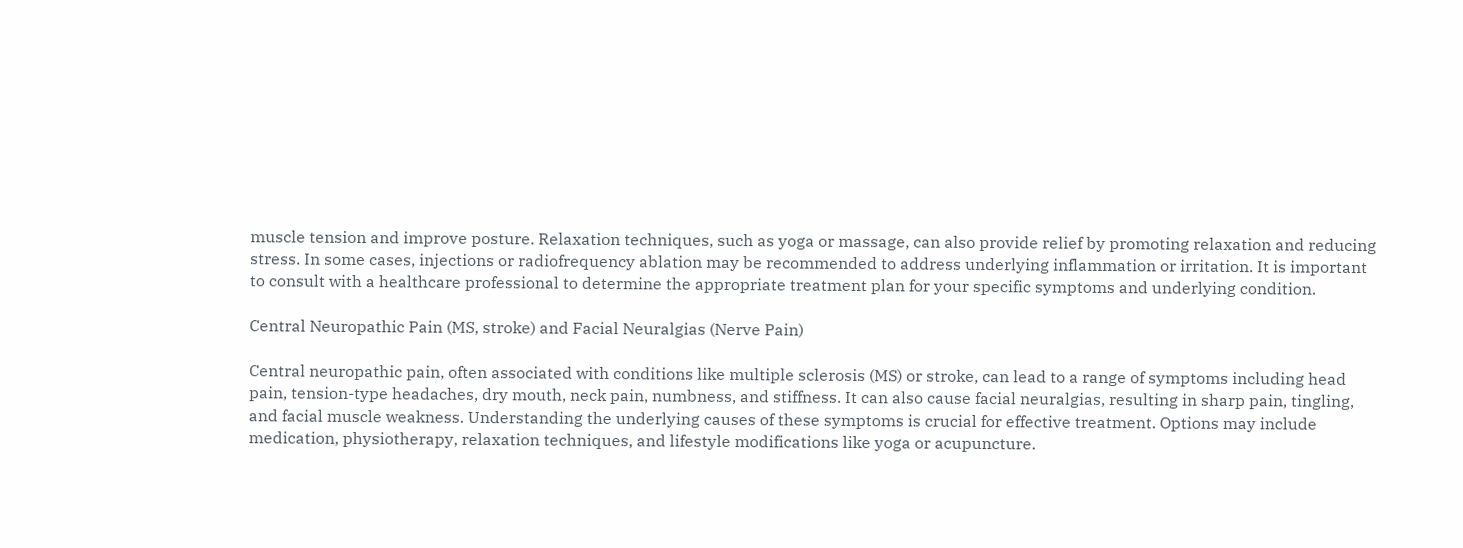muscle tension and improve posture. Relaxation techniques, such as yoga or massage, can also provide relief by promoting relaxation and reducing stress. In some cases, injections or radiofrequency ablation may be recommended to address underlying inflammation or irritation. It is important to consult with a healthcare professional to determine the appropriate treatment plan for your specific symptoms and underlying condition.

Central Neuropathic Pain (MS, stroke) and Facial Neuralgias (Nerve Pain)

Central neuropathic pain, often associated with conditions like multiple sclerosis (MS) or stroke, can lead to a range of symptoms including head pain, tension-type headaches, dry mouth, neck pain, numbness, and stiffness. It can also cause facial neuralgias, resulting in sharp pain, tingling, and facial muscle weakness. Understanding the underlying causes of these symptoms is crucial for effective treatment. Options may include medication, physiotherapy, relaxation techniques, and lifestyle modifications like yoga or acupuncture.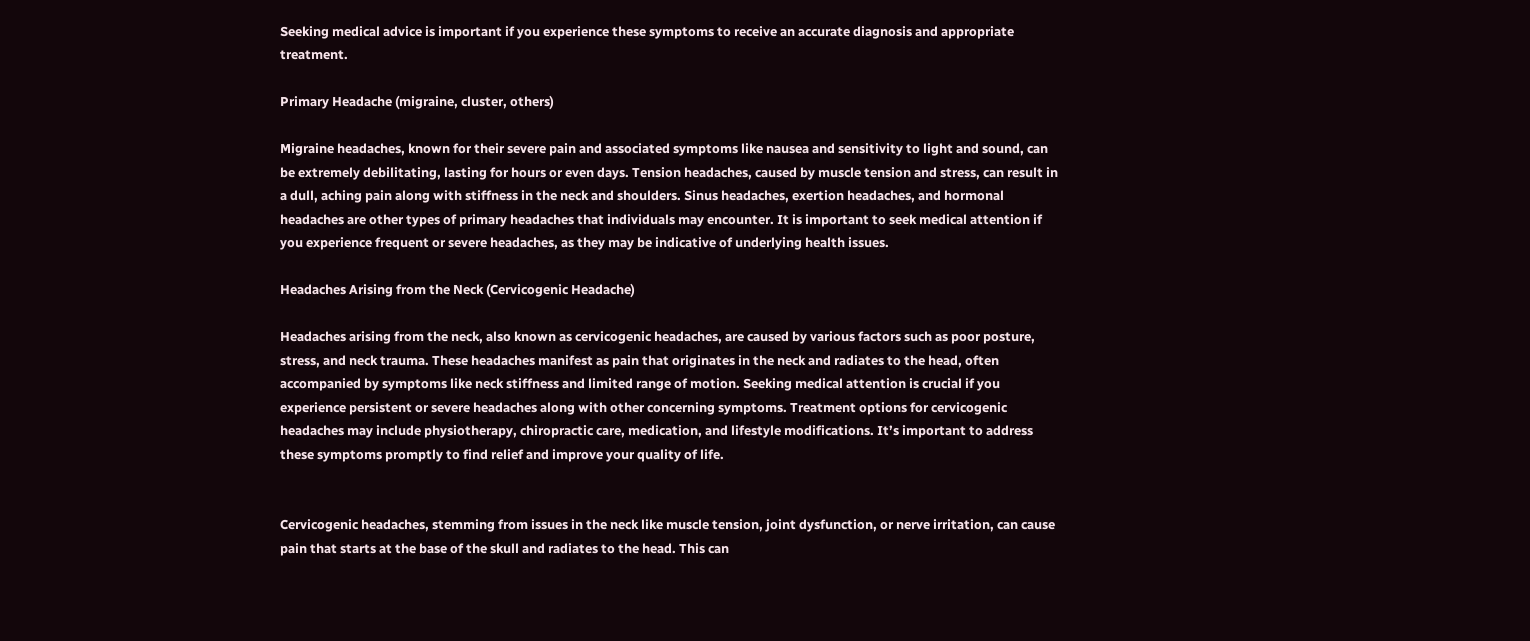Seeking medical advice is important if you experience these symptoms to receive an accurate diagnosis and appropriate treatment.

Primary Headache (migraine, cluster, others)

Migraine headaches, known for their severe pain and associated symptoms like nausea and sensitivity to light and sound, can be extremely debilitating, lasting for hours or even days. Tension headaches, caused by muscle tension and stress, can result in a dull, aching pain along with stiffness in the neck and shoulders. Sinus headaches, exertion headaches, and hormonal headaches are other types of primary headaches that individuals may encounter. It is important to seek medical attention if you experience frequent or severe headaches, as they may be indicative of underlying health issues.

Headaches Arising from the Neck (Cervicogenic Headache)

Headaches arising from the neck, also known as cervicogenic headaches, are caused by various factors such as poor posture, stress, and neck trauma. These headaches manifest as pain that originates in the neck and radiates to the head, often accompanied by symptoms like neck stiffness and limited range of motion. Seeking medical attention is crucial if you experience persistent or severe headaches along with other concerning symptoms. Treatment options for cervicogenic headaches may include physiotherapy, chiropractic care, medication, and lifestyle modifications. It’s important to address these symptoms promptly to find relief and improve your quality of life.


Cervicogenic headaches, stemming from issues in the neck like muscle tension, joint dysfunction, or nerve irritation, can cause pain that starts at the base of the skull and radiates to the head. This can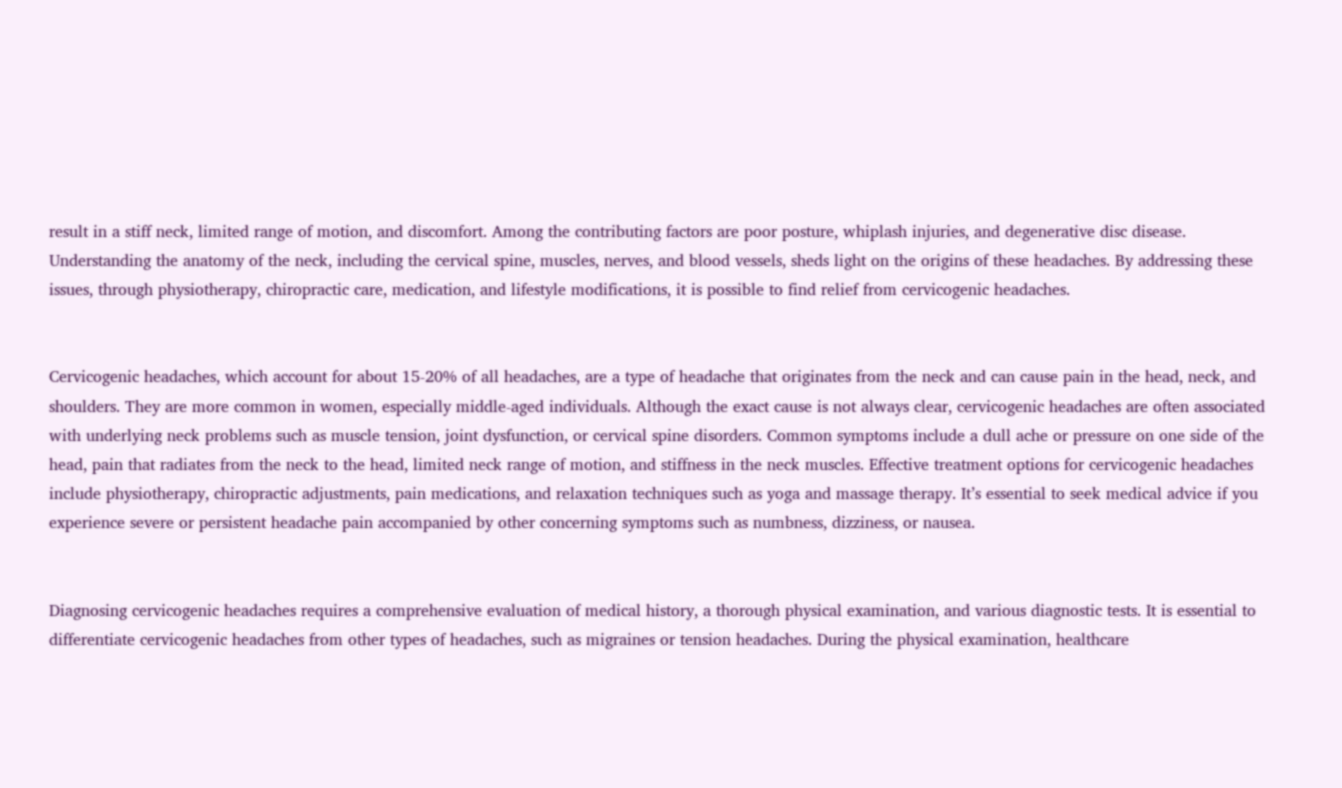result in a stiff neck, limited range of motion, and discomfort. Among the contributing factors are poor posture, whiplash injuries, and degenerative disc disease. Understanding the anatomy of the neck, including the cervical spine, muscles, nerves, and blood vessels, sheds light on the origins of these headaches. By addressing these issues, through physiotherapy, chiropractic care, medication, and lifestyle modifications, it is possible to find relief from cervicogenic headaches.


Cervicogenic headaches, which account for about 15-20% of all headaches, are a type of headache that originates from the neck and can cause pain in the head, neck, and shoulders. They are more common in women, especially middle-aged individuals. Although the exact cause is not always clear, cervicogenic headaches are often associated with underlying neck problems such as muscle tension, joint dysfunction, or cervical spine disorders. Common symptoms include a dull ache or pressure on one side of the head, pain that radiates from the neck to the head, limited neck range of motion, and stiffness in the neck muscles. Effective treatment options for cervicogenic headaches include physiotherapy, chiropractic adjustments, pain medications, and relaxation techniques such as yoga and massage therapy. It’s essential to seek medical advice if you experience severe or persistent headache pain accompanied by other concerning symptoms such as numbness, dizziness, or nausea.


Diagnosing cervicogenic headaches requires a comprehensive evaluation of medical history, a thorough physical examination, and various diagnostic tests. It is essential to differentiate cervicogenic headaches from other types of headaches, such as migraines or tension headaches. During the physical examination, healthcare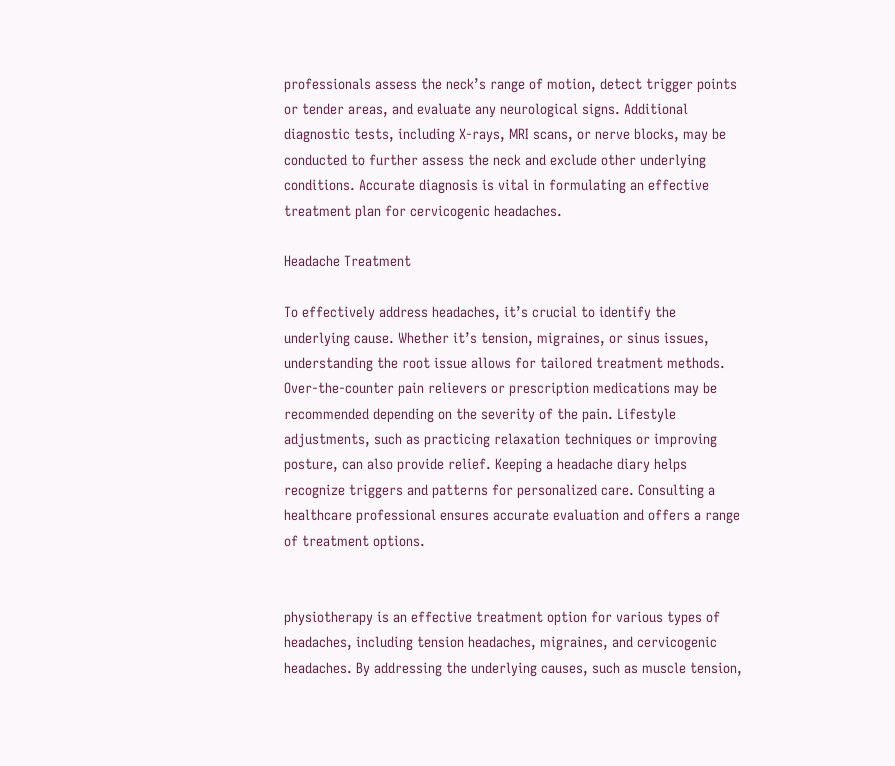professionals assess the neck’s range of motion, detect trigger points or tender areas, and evaluate any neurological signs. Additional diagnostic tests, including X-rays, MRI scans, or nerve blocks, may be conducted to further assess the neck and exclude other underlying conditions. Accurate diagnosis is vital in formulating an effective treatment plan for cervicogenic headaches.

Headache Treatment

To effectively address headaches, it’s crucial to identify the underlying cause. Whether it’s tension, migraines, or sinus issues, understanding the root issue allows for tailored treatment methods. Over-the-counter pain relievers or prescription medications may be recommended depending on the severity of the pain. Lifestyle adjustments, such as practicing relaxation techniques or improving posture, can also provide relief. Keeping a headache diary helps recognize triggers and patterns for personalized care. Consulting a healthcare professional ensures accurate evaluation and offers a range of treatment options.


physiotherapy is an effective treatment option for various types of headaches, including tension headaches, migraines, and cervicogenic headaches. By addressing the underlying causes, such as muscle tension,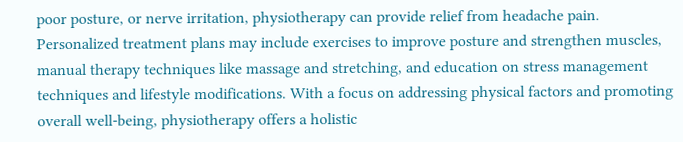poor posture, or nerve irritation, physiotherapy can provide relief from headache pain. Personalized treatment plans may include exercises to improve posture and strengthen muscles, manual therapy techniques like massage and stretching, and education on stress management techniques and lifestyle modifications. With a focus on addressing physical factors and promoting overall well-being, physiotherapy offers a holistic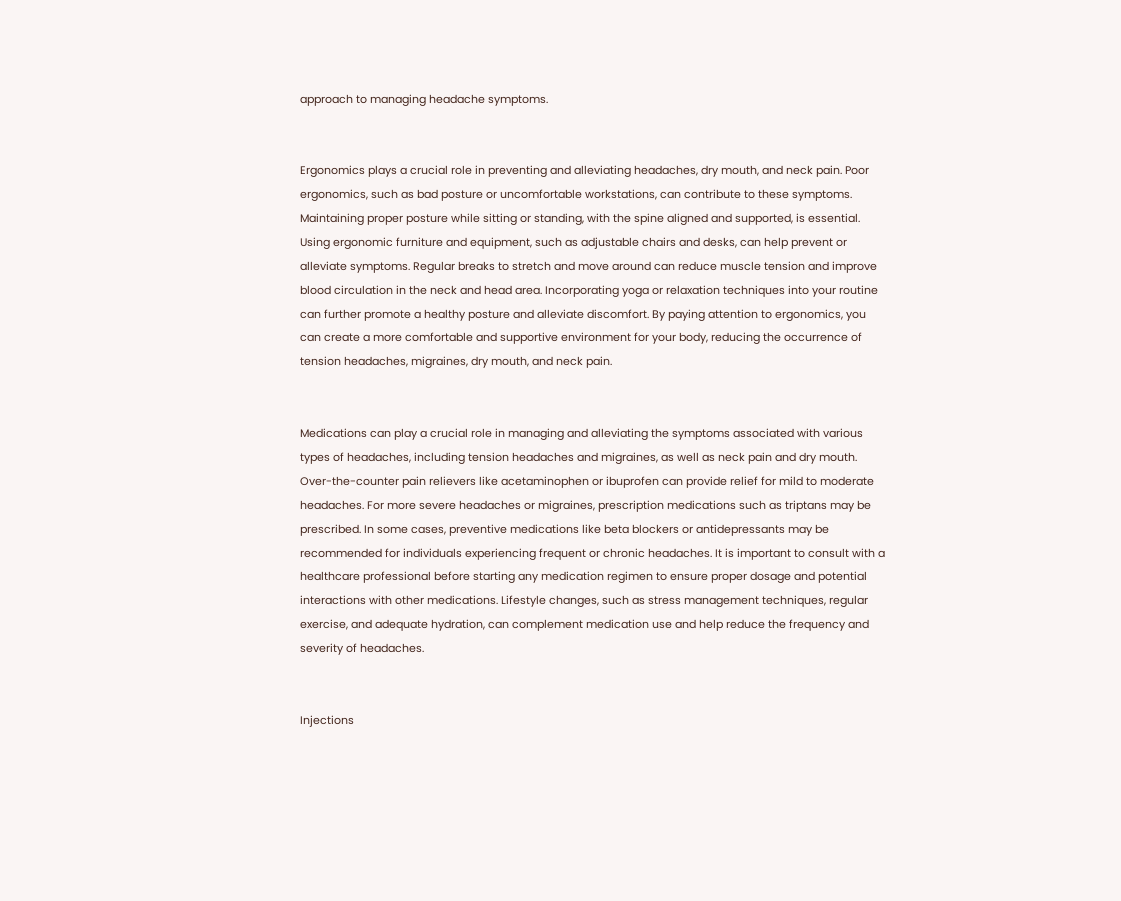approach to managing headache symptoms.


Ergonomics plays a crucial role in preventing and alleviating headaches, dry mouth, and neck pain. Poor ergonomics, such as bad posture or uncomfortable workstations, can contribute to these symptoms. Maintaining proper posture while sitting or standing, with the spine aligned and supported, is essential. Using ergonomic furniture and equipment, such as adjustable chairs and desks, can help prevent or alleviate symptoms. Regular breaks to stretch and move around can reduce muscle tension and improve blood circulation in the neck and head area. Incorporating yoga or relaxation techniques into your routine can further promote a healthy posture and alleviate discomfort. By paying attention to ergonomics, you can create a more comfortable and supportive environment for your body, reducing the occurrence of tension headaches, migraines, dry mouth, and neck pain.


Medications can play a crucial role in managing and alleviating the symptoms associated with various types of headaches, including tension headaches and migraines, as well as neck pain and dry mouth. Over-the-counter pain relievers like acetaminophen or ibuprofen can provide relief for mild to moderate headaches. For more severe headaches or migraines, prescription medications such as triptans may be prescribed. In some cases, preventive medications like beta blockers or antidepressants may be recommended for individuals experiencing frequent or chronic headaches. It is important to consult with a healthcare professional before starting any medication regimen to ensure proper dosage and potential interactions with other medications. Lifestyle changes, such as stress management techniques, regular exercise, and adequate hydration, can complement medication use and help reduce the frequency and severity of headaches.


Injections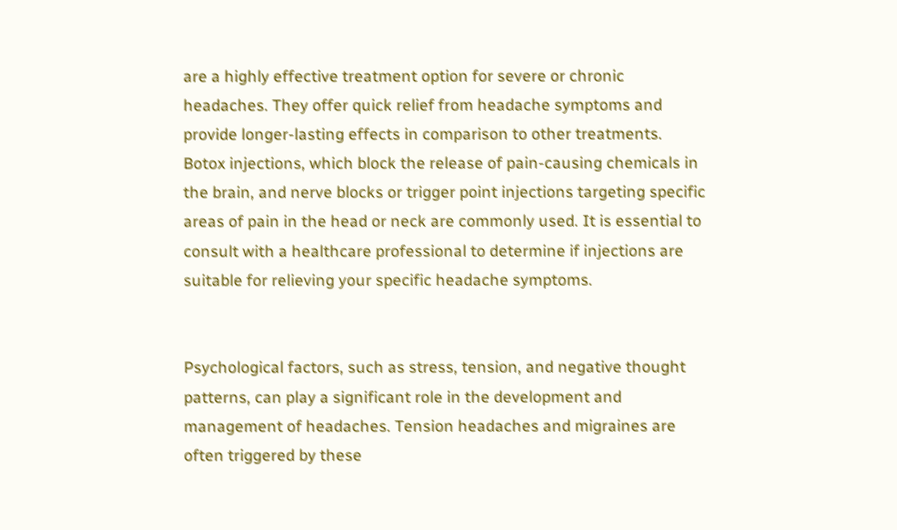are a highly effective treatment option for severe or chronic headaches. They offer quick relief from headache symptoms and provide longer-lasting effects in comparison to other treatments. Botox injections, which block the release of pain-causing chemicals in the brain, and nerve blocks or trigger point injections targeting specific areas of pain in the head or neck are commonly used. It is essential to consult with a healthcare professional to determine if injections are suitable for relieving your specific headache symptoms.


Psychological factors, such as stress, tension, and negative thought patterns, can play a significant role in the development and management of headaches. Tension headaches and migraines are often triggered by these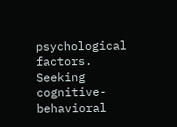psychological factors. Seeking cognitive-behavioral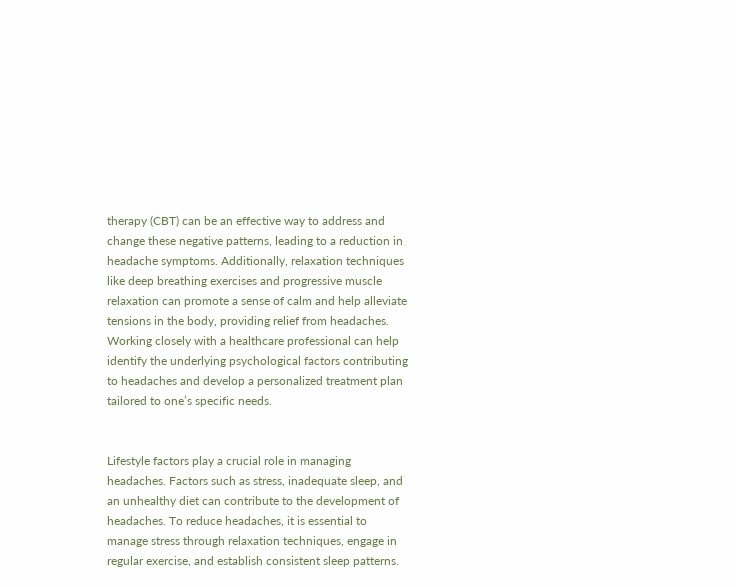therapy (CBT) can be an effective way to address and change these negative patterns, leading to a reduction in headache symptoms. Additionally, relaxation techniques like deep breathing exercises and progressive muscle relaxation can promote a sense of calm and help alleviate tensions in the body, providing relief from headaches. Working closely with a healthcare professional can help identify the underlying psychological factors contributing to headaches and develop a personalized treatment plan tailored to one’s specific needs.


Lifestyle factors play a crucial role in managing headaches. Factors such as stress, inadequate sleep, and an unhealthy diet can contribute to the development of headaches. To reduce headaches, it is essential to manage stress through relaxation techniques, engage in regular exercise, and establish consistent sleep patterns.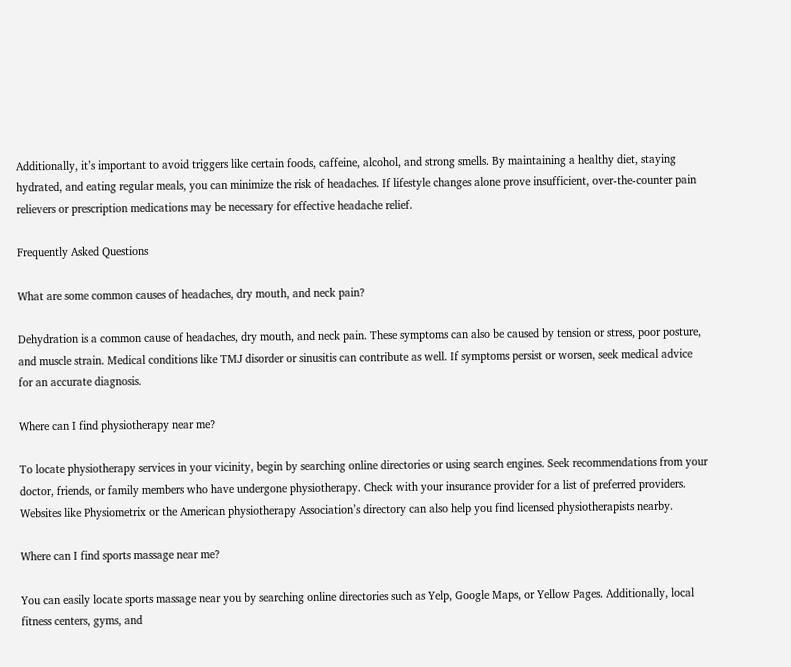Additionally, it’s important to avoid triggers like certain foods, caffeine, alcohol, and strong smells. By maintaining a healthy diet, staying hydrated, and eating regular meals, you can minimize the risk of headaches. If lifestyle changes alone prove insufficient, over-the-counter pain relievers or prescription medications may be necessary for effective headache relief.

Frequently Asked Questions

What are some common causes of headaches, dry mouth, and neck pain?

Dehydration is a common cause of headaches, dry mouth, and neck pain. These symptoms can also be caused by tension or stress, poor posture, and muscle strain. Medical conditions like TMJ disorder or sinusitis can contribute as well. If symptoms persist or worsen, seek medical advice for an accurate diagnosis.

Where can I find physiotherapy near me?

To locate physiotherapy services in your vicinity, begin by searching online directories or using search engines. Seek recommendations from your doctor, friends, or family members who have undergone physiotherapy. Check with your insurance provider for a list of preferred providers. Websites like Physiometrix or the American physiotherapy Association’s directory can also help you find licensed physiotherapists nearby.

Where can I find sports massage near me?

You can easily locate sports massage near you by searching online directories such as Yelp, Google Maps, or Yellow Pages. Additionally, local fitness centers, gyms, and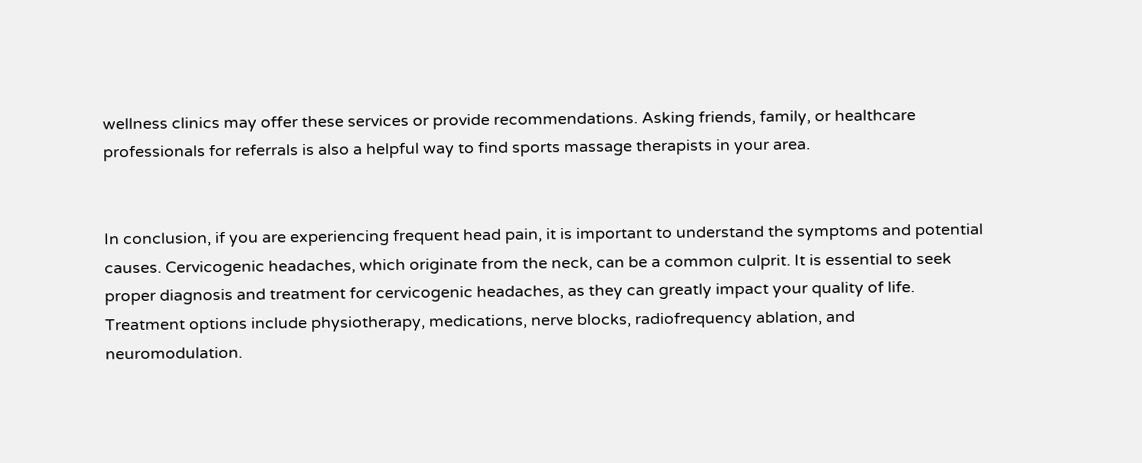wellness clinics may offer these services or provide recommendations. Asking friends, family, or healthcare professionals for referrals is also a helpful way to find sports massage therapists in your area.


In conclusion, if you are experiencing frequent head pain, it is important to understand the symptoms and potential causes. Cervicogenic headaches, which originate from the neck, can be a common culprit. It is essential to seek proper diagnosis and treatment for cervicogenic headaches, as they can greatly impact your quality of life. Treatment options include physiotherapy, medications, nerve blocks, radiofrequency ablation, and neuromodulation.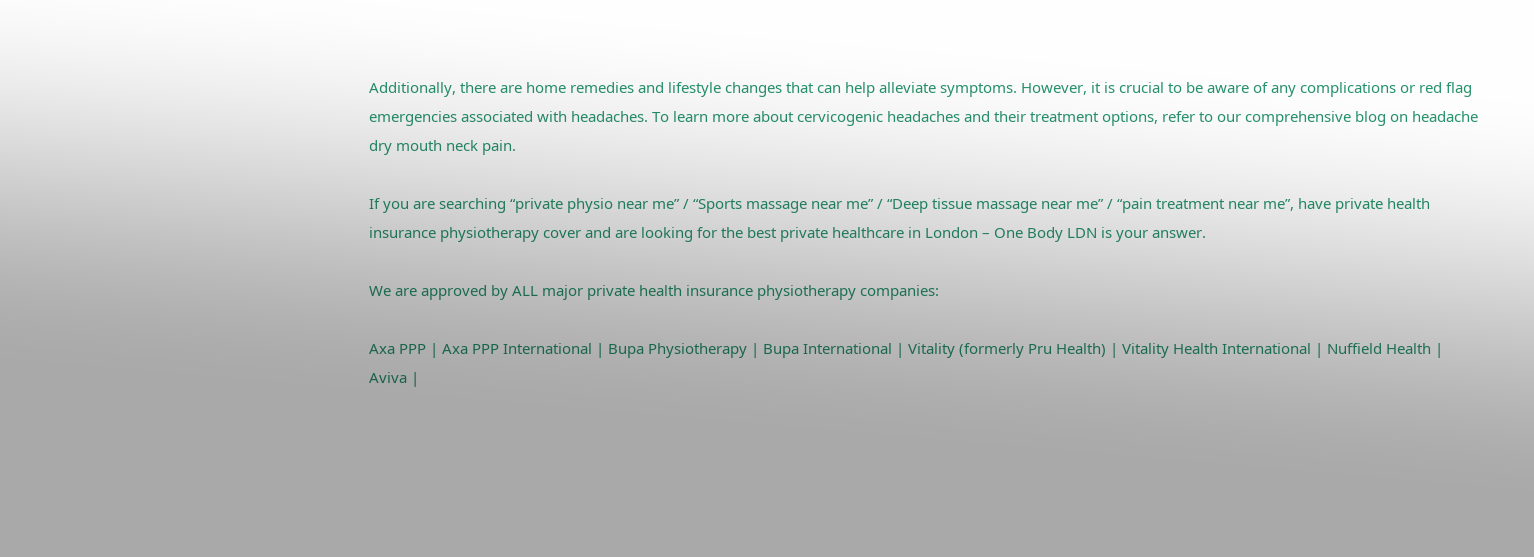Additionally, there are home remedies and lifestyle changes that can help alleviate symptoms. However, it is crucial to be aware of any complications or red flag emergencies associated with headaches. To learn more about cervicogenic headaches and their treatment options, refer to our comprehensive blog on headache dry mouth neck pain.

If you are searching “private physio near me” / “Sports massage near me” / “Deep tissue massage near me” / “pain treatment near me”, have private health insurance physiotherapy cover and are looking for the best private healthcare in London – One Body LDN is your answer.

We are approved by ALL major private health insurance physiotherapy companies:

Axa PPP | Axa PPP International | Bupa Physiotherapy | Bupa International | Vitality (formerly Pru Health) | Vitality Health International | Nuffield Health | Aviva |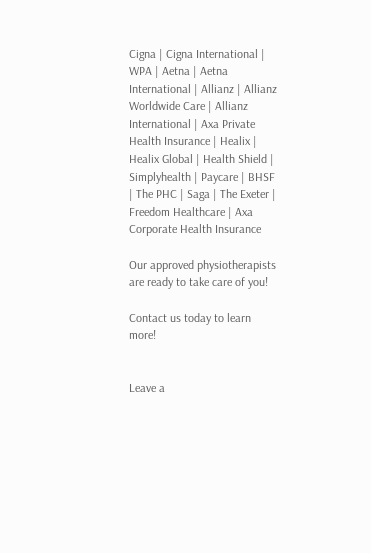Cigna | Cigna International | WPA | Aetna | Aetna International | Allianz | Allianz Worldwide Care | Allianz International | Axa Private Health Insurance | Healix | Healix Global | Health Shield | Simplyhealth | Paycare | BHSF | The PHC | Saga | The Exeter | Freedom Healthcare | Axa Corporate Health Insurance

Our approved physiotherapists are ready to take care of you!

Contact us today to learn more!


Leave a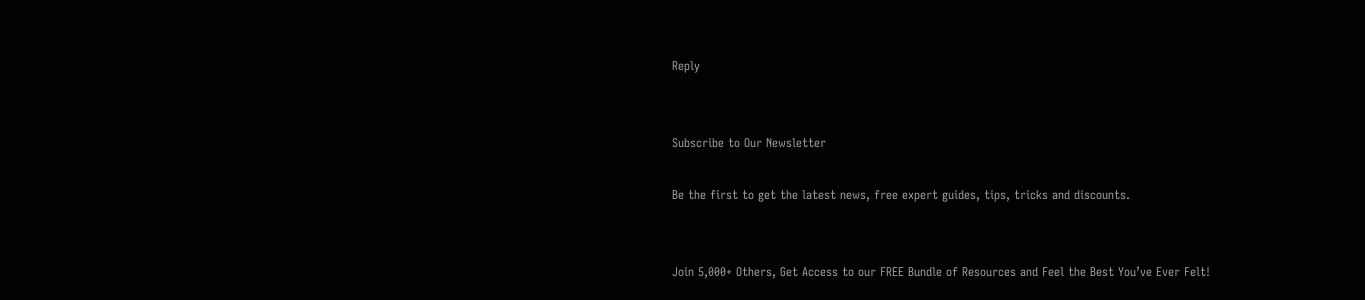Reply


Subscribe to Our Newsletter

Be the first to get the latest news, free expert guides, tips, tricks and discounts.


Join 5,000+ Others, Get Access to our FREE Bundle of Resources and Feel the Best You’ve Ever Felt!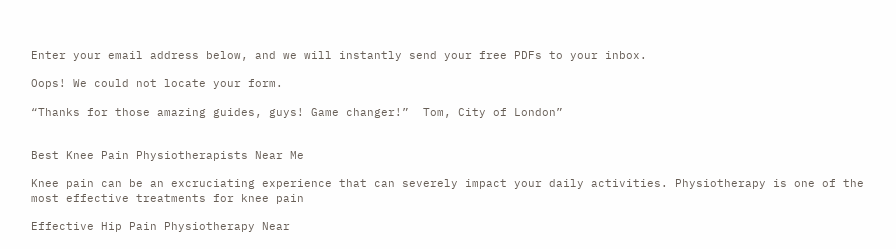Enter your email address below, and we will instantly send your free PDFs to your inbox.

Oops! We could not locate your form.

“Thanks for those amazing guides, guys! Game changer!”  Tom, City of London”


Best Knee Pain Physiotherapists Near Me

Knee pain can be an excruciating experience that can severely impact your daily activities. Physiotherapy is one of the most effective treatments for knee pain

Effective Hip Pain Physiotherapy Near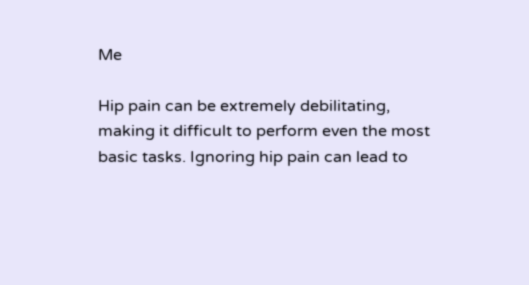Me

Hip pain can be extremely debilitating, making it difficult to perform even the most basic tasks. Ignoring hip pain can lead to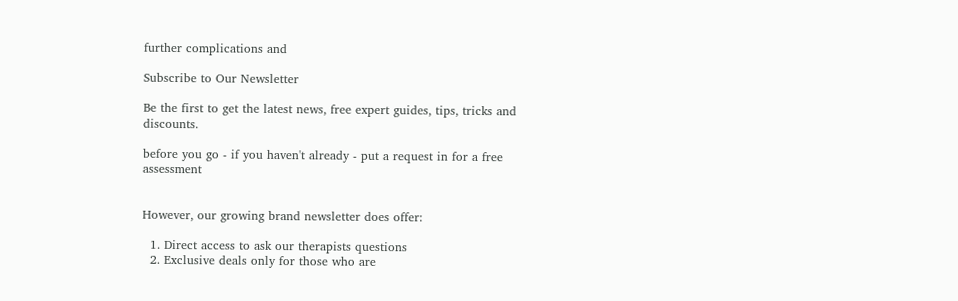further complications and

Subscribe to Our Newsletter

Be the first to get the latest news, free expert guides, tips, tricks and discounts.

before you go - if you haven't already - put a request in for a free assessment


However, our growing brand newsletter does offer:

  1. Direct access to ask our therapists questions
  2. Exclusive deals only for those who are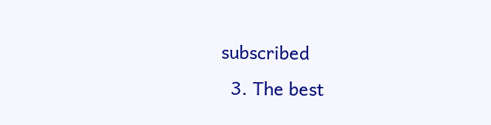subscribed
  3. The best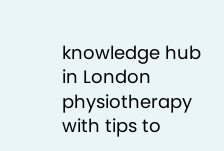knowledge hub in London physiotherapy with tips to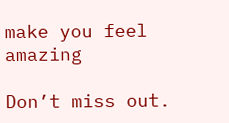make you feel amazing

Don’t miss out.